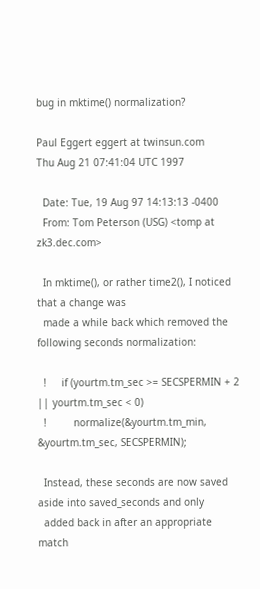bug in mktime() normalization?

Paul Eggert eggert at twinsun.com
Thu Aug 21 07:41:04 UTC 1997

  Date: Tue, 19 Aug 97 14:13:13 -0400
  From: Tom Peterson (USG) <tomp at zk3.dec.com>

  In mktime(), or rather time2(), I noticed that a change was
  made a while back which removed the following seconds normalization:

  !     if (yourtm.tm_sec >= SECSPERMIN + 2 || yourtm.tm_sec < 0)
  !         normalize(&yourtm.tm_min, &yourtm.tm_sec, SECSPERMIN);

  Instead, these seconds are now saved aside into saved_seconds and only
  added back in after an appropriate match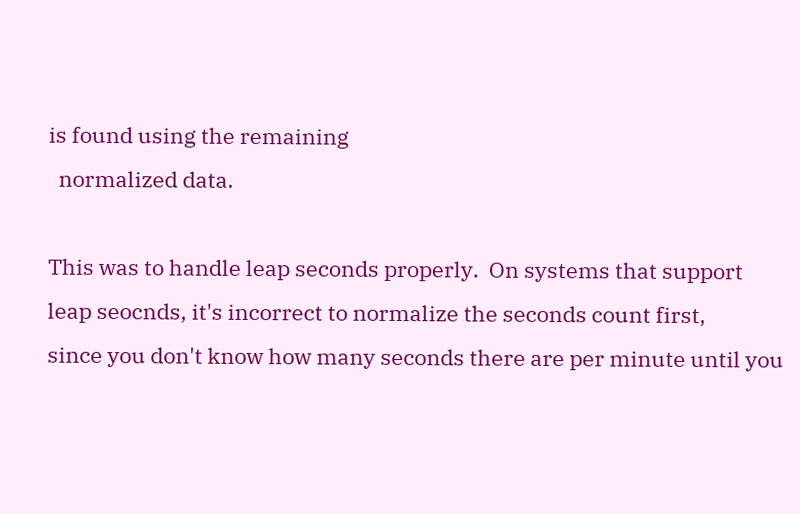is found using the remaining
  normalized data.

This was to handle leap seconds properly.  On systems that support
leap seocnds, it's incorrect to normalize the seconds count first,
since you don't know how many seconds there are per minute until you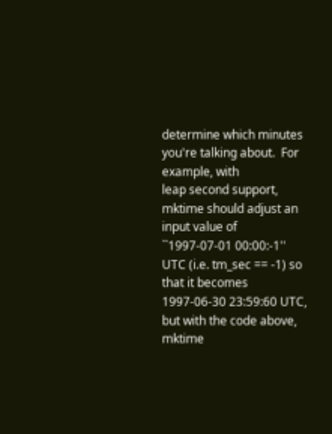determine which minutes you're talking about.  For example, with
leap second support, mktime should adjust an input value of
``1997-07-01 00:00:-1'' UTC (i.e. tm_sec == -1) so that it becomes
1997-06-30 23:59:60 UTC, but with the code above, mktime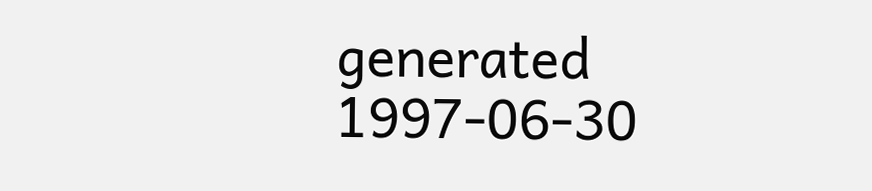generated
1997-06-30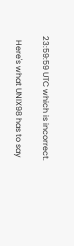23:59:59 UTC which is incorrect.

  Here's what UNIX98 has to say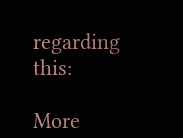regarding this:

More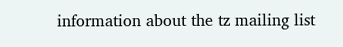information about the tz mailing list